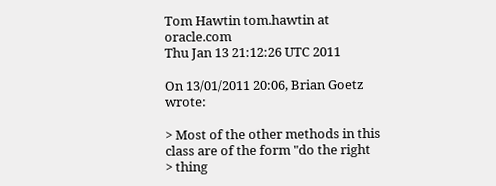Tom Hawtin tom.hawtin at oracle.com
Thu Jan 13 21:12:26 UTC 2011

On 13/01/2011 20:06, Brian Goetz wrote:

> Most of the other methods in this class are of the form "do the right
> thing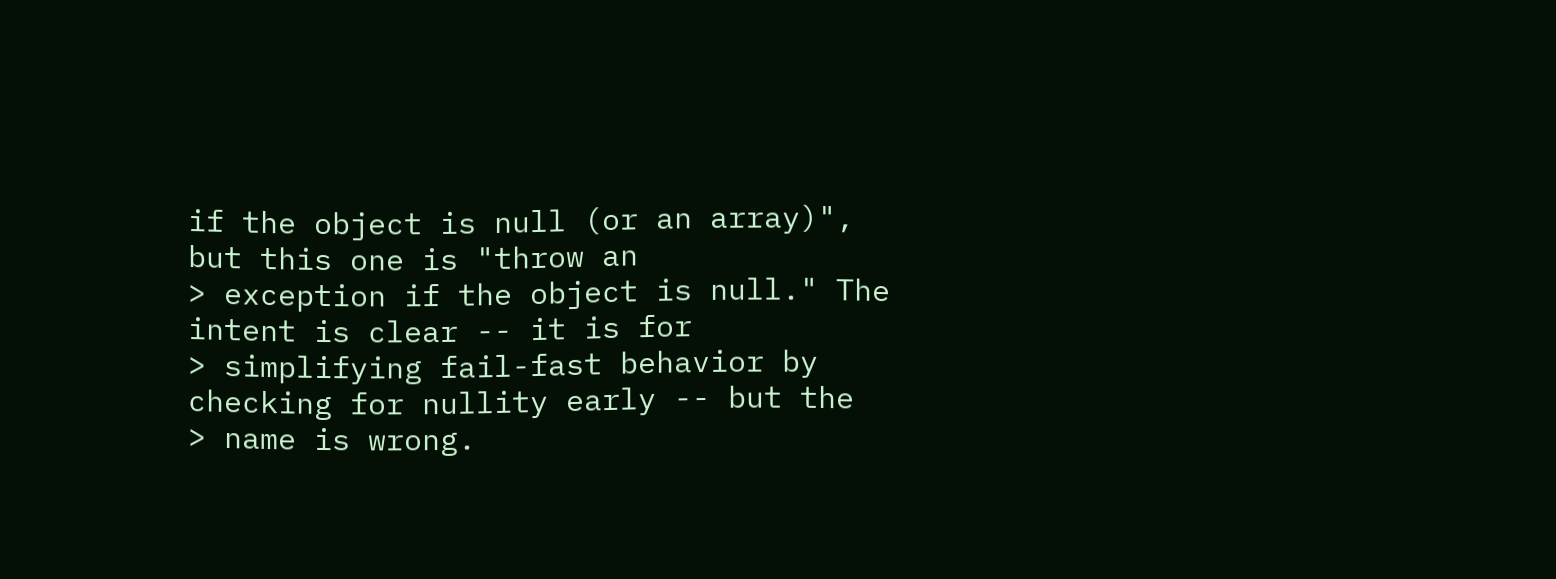if the object is null (or an array)", but this one is "throw an
> exception if the object is null." The intent is clear -- it is for
> simplifying fail-fast behavior by checking for nullity early -- but the
> name is wrong.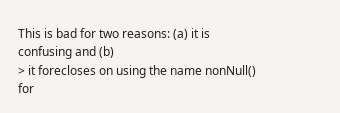This is bad for two reasons: (a) it is confusing and (b)
> it forecloses on using the name nonNull() for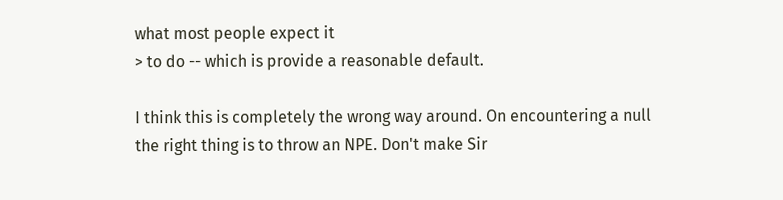what most people expect it
> to do -- which is provide a reasonable default.

I think this is completely the wrong way around. On encountering a null
the right thing is to throw an NPE. Don't make Sir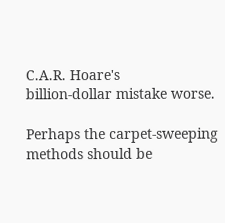C.A.R. Hoare's
billion-dollar mistake worse.

Perhaps the carpet-sweeping methods should be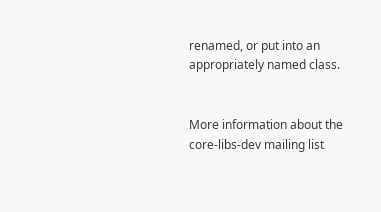renamed, or put into an
appropriately named class.


More information about the core-libs-dev mailing list